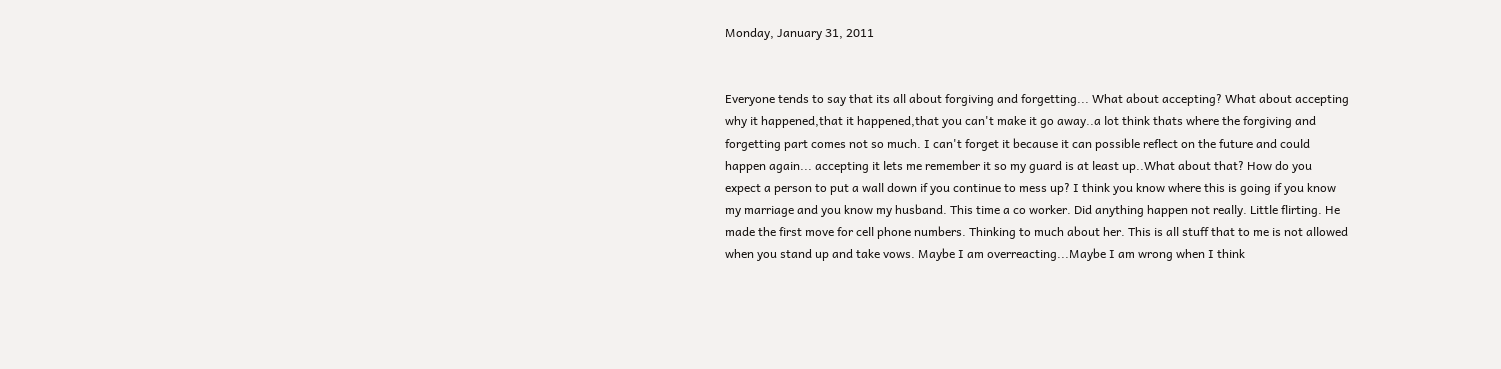Monday, January 31, 2011


Everyone tends to say that its all about forgiving and forgetting... What about accepting? What about accepting why it happened,that it happened,that you can't make it go away..a lot think thats where the forgiving and forgetting part comes not so much. I can't forget it because it can possible reflect on the future and could happen again... accepting it lets me remember it so my guard is at least up..What about that? How do you expect a person to put a wall down if you continue to mess up? I think you know where this is going if you know my marriage and you know my husband. This time a co worker. Did anything happen not really. Little flirting. He made the first move for cell phone numbers. Thinking to much about her. This is all stuff that to me is not allowed when you stand up and take vows. Maybe I am overreacting...Maybe I am wrong when I think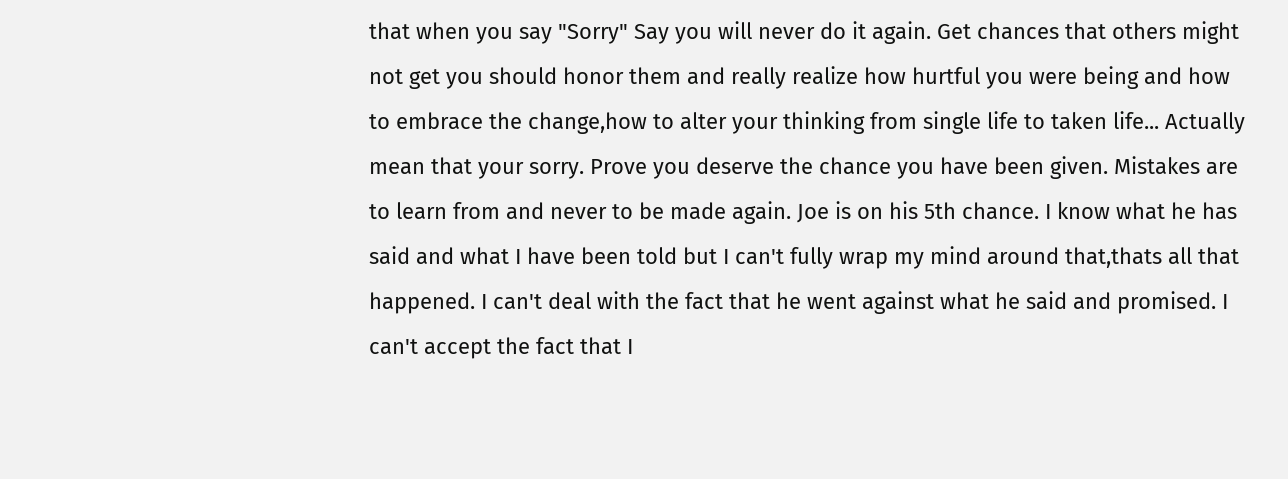that when you say "Sorry" Say you will never do it again. Get chances that others might not get you should honor them and really realize how hurtful you were being and how to embrace the change,how to alter your thinking from single life to taken life... Actually mean that your sorry. Prove you deserve the chance you have been given. Mistakes are to learn from and never to be made again. Joe is on his 5th chance. I know what he has said and what I have been told but I can't fully wrap my mind around that,thats all that happened. I can't deal with the fact that he went against what he said and promised. I can't accept the fact that I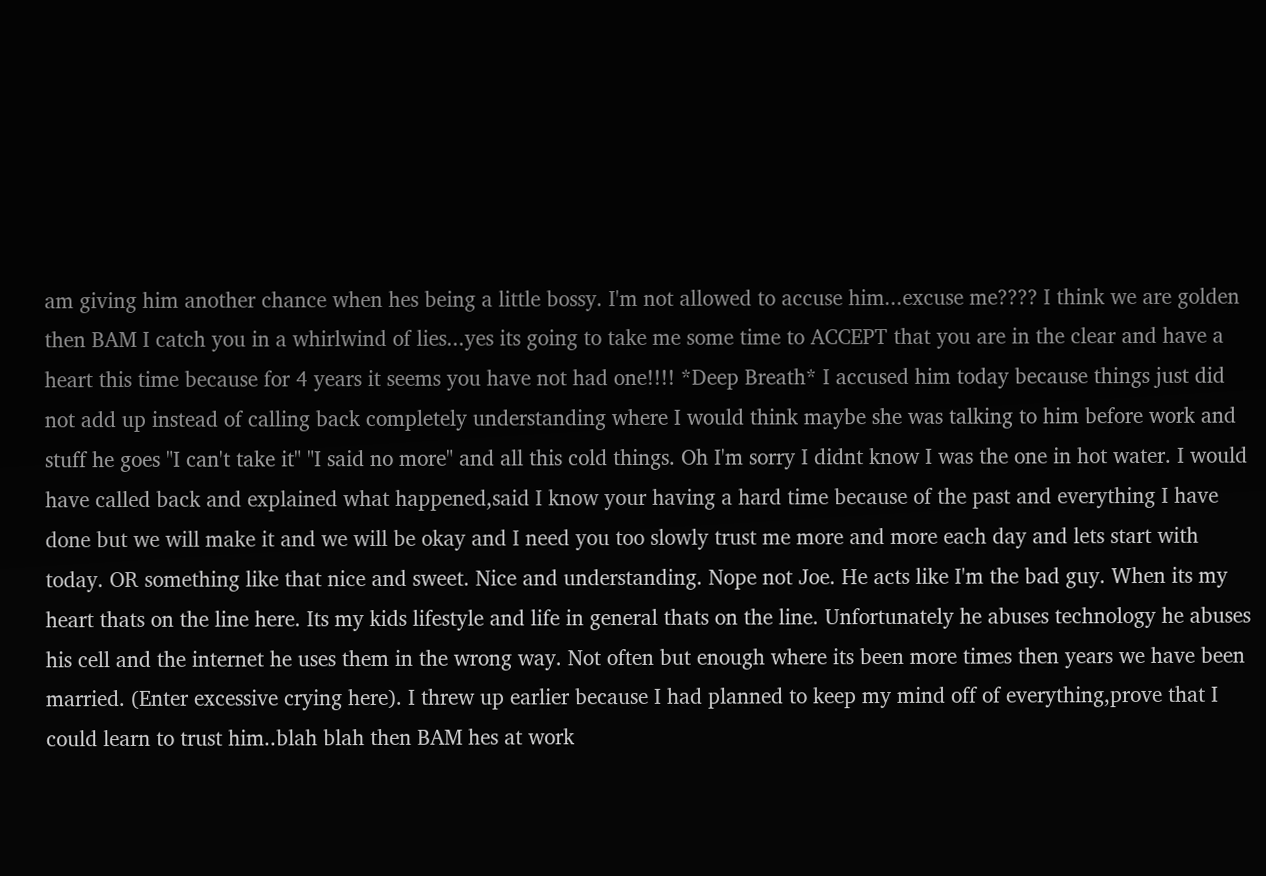am giving him another chance when hes being a little bossy. I'm not allowed to accuse him...excuse me???? I think we are golden then BAM I catch you in a whirlwind of lies...yes its going to take me some time to ACCEPT that you are in the clear and have a heart this time because for 4 years it seems you have not had one!!!! *Deep Breath* I accused him today because things just did not add up instead of calling back completely understanding where I would think maybe she was talking to him before work and stuff he goes "I can't take it" "I said no more" and all this cold things. Oh I'm sorry I didnt know I was the one in hot water. I would have called back and explained what happened,said I know your having a hard time because of the past and everything I have done but we will make it and we will be okay and I need you too slowly trust me more and more each day and lets start with today. OR something like that nice and sweet. Nice and understanding. Nope not Joe. He acts like I'm the bad guy. When its my heart thats on the line here. Its my kids lifestyle and life in general thats on the line. Unfortunately he abuses technology he abuses his cell and the internet he uses them in the wrong way. Not often but enough where its been more times then years we have been married. (Enter excessive crying here). I threw up earlier because I had planned to keep my mind off of everything,prove that I could learn to trust him..blah blah then BAM hes at work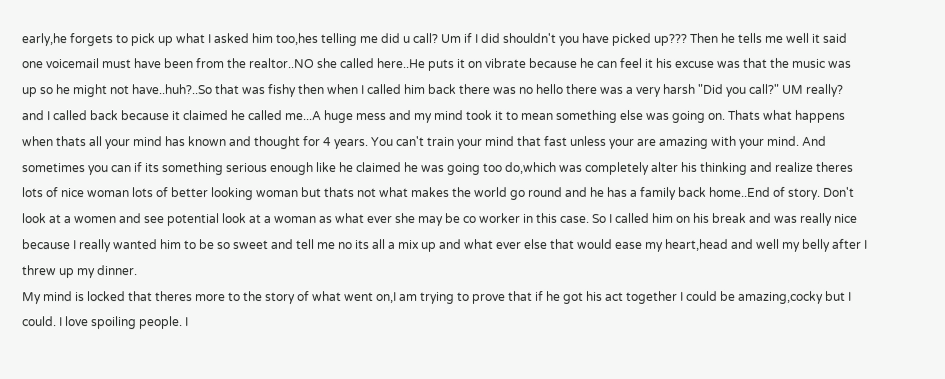early,he forgets to pick up what I asked him too,hes telling me did u call? Um if I did shouldn't you have picked up??? Then he tells me well it said one voicemail must have been from the realtor..NO she called here..He puts it on vibrate because he can feel it his excuse was that the music was up so he might not have..huh?..So that was fishy then when I called him back there was no hello there was a very harsh "Did you call?" UM really? and I called back because it claimed he called me...A huge mess and my mind took it to mean something else was going on. Thats what happens when thats all your mind has known and thought for 4 years. You can't train your mind that fast unless your are amazing with your mind. And sometimes you can if its something serious enough like he claimed he was going too do,which was completely alter his thinking and realize theres lots of nice woman lots of better looking woman but thats not what makes the world go round and he has a family back home..End of story. Don't look at a women and see potential look at a woman as what ever she may be co worker in this case. So I called him on his break and was really nice because I really wanted him to be so sweet and tell me no its all a mix up and what ever else that would ease my heart,head and well my belly after I threw up my dinner.
My mind is locked that theres more to the story of what went on,I am trying to prove that if he got his act together I could be amazing,cocky but I could. I love spoiling people. I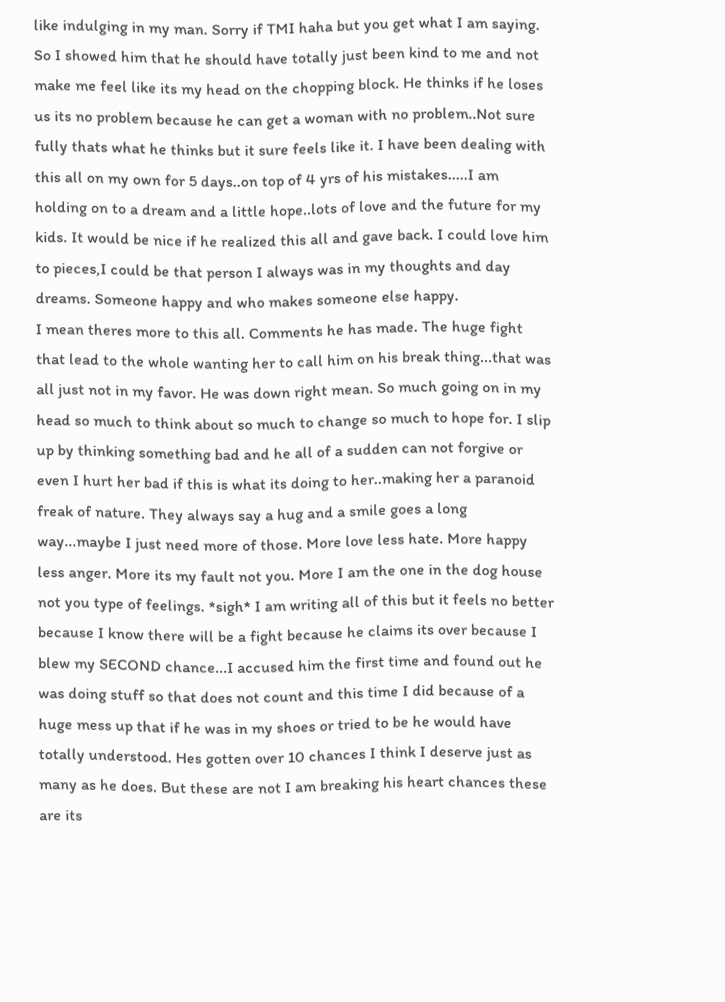like indulging in my man. Sorry if TMI haha but you get what I am saying. So I showed him that he should have totally just been kind to me and not make me feel like its my head on the chopping block. He thinks if he loses us its no problem because he can get a woman with no problem..Not sure fully thats what he thinks but it sure feels like it. I have been dealing with this all on my own for 5 days..on top of 4 yrs of his mistakes.....I am holding on to a dream and a little hope..lots of love and the future for my kids. It would be nice if he realized this all and gave back. I could love him to pieces,I could be that person I always was in my thoughts and day dreams. Someone happy and who makes someone else happy.
I mean theres more to this all. Comments he has made. The huge fight that lead to the whole wanting her to call him on his break thing...that was all just not in my favor. He was down right mean. So much going on in my head so much to think about so much to change so much to hope for. I slip up by thinking something bad and he all of a sudden can not forgive or even I hurt her bad if this is what its doing to her..making her a paranoid freak of nature. They always say a hug and a smile goes a long way...maybe I just need more of those. More love less hate. More happy less anger. More its my fault not you. More I am the one in the dog house not you type of feelings. *sigh* I am writing all of this but it feels no better because I know there will be a fight because he claims its over because I blew my SECOND chance...I accused him the first time and found out he was doing stuff so that does not count and this time I did because of a huge mess up that if he was in my shoes or tried to be he would have totally understood. Hes gotten over 10 chances I think I deserve just as many as he does. But these are not I am breaking his heart chances these are its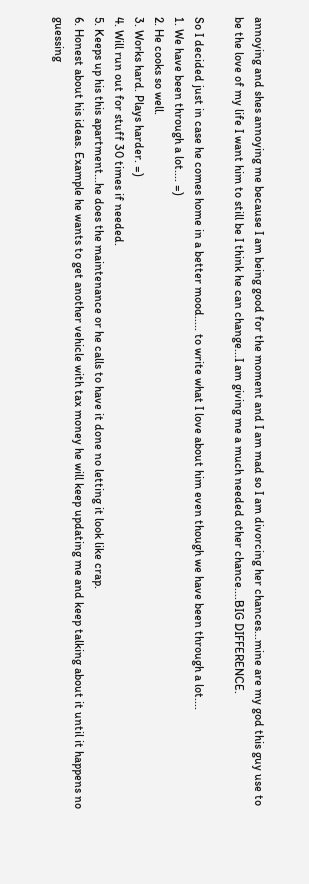annoying and shes annoying me because I am being good for the moment and I am mad so I am divorcing her chances...mine are my god this guy use to be the love of my life I want him to still be I think he can change...I am giving me a much needed other chance....BIG DIFFERENCE.

So I decided just in case he comes home in a better mood..... to write what I love about him even though we have been through a lot....
1. We have been through a lot.... =)
2. He cooks so well.
3. Works hard. Plays harder. =)
4. Will run out for stuff 30 times if needed.
5. Keeps up his this apartment...he does the maintenance or he calls to have it done no letting it look like crap.
6. Honest about his ideas. Example he wants to get another vehicle with tax money he will keep updating me and keep talking about it until it happens no guessing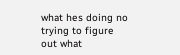what hes doing no trying to figure out what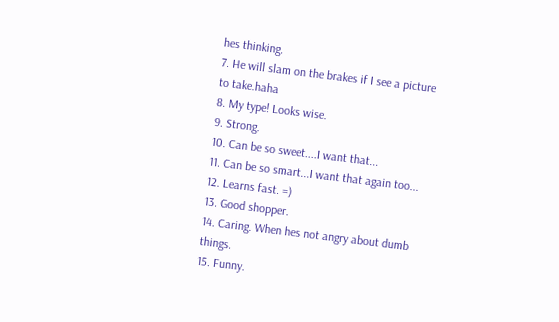hes thinking.
7. He will slam on the brakes if I see a picture to take.haha
8. My type! Looks wise.
9. Strong.
10. Can be so sweet....I want that...
11. Can be so smart...I want that again too...
12. Learns fast. =)
13. Good shopper.
14. Caring. When hes not angry about dumb things.
15. Funny.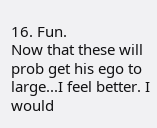16. Fun.
Now that these will prob get his ego to large...I feel better. I would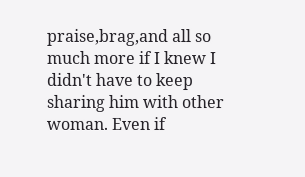praise,brag,and all so much more if I knew I didn't have to keep sharing him with other woman. Even if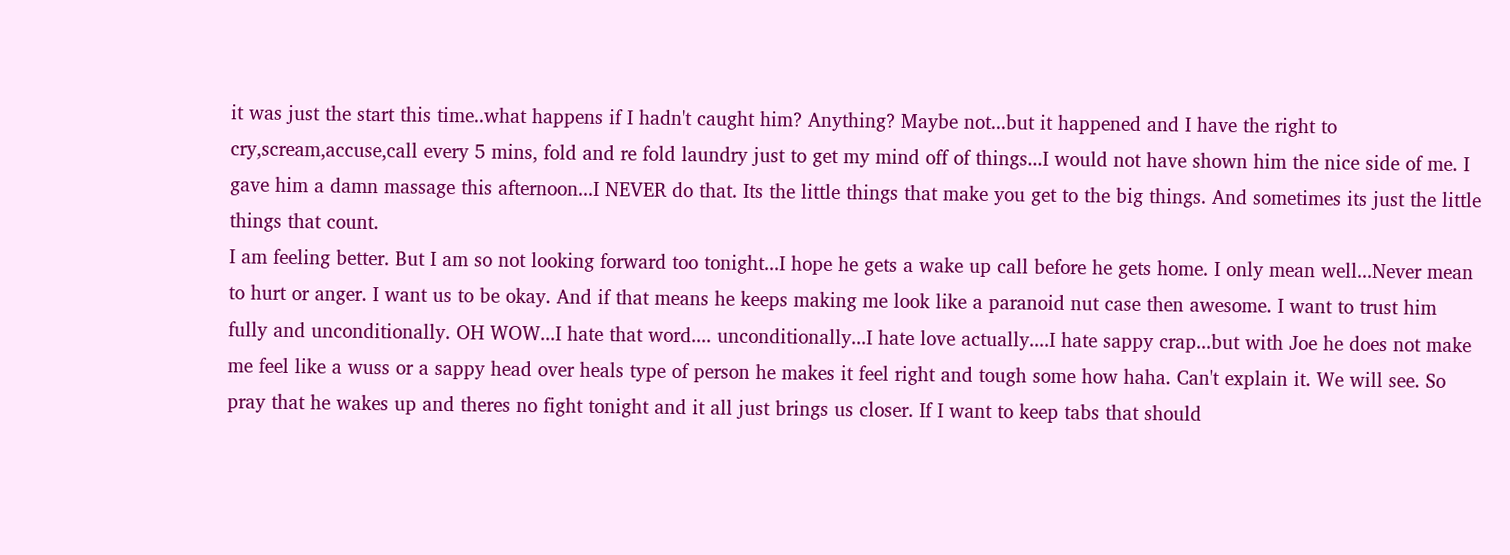it was just the start this time..what happens if I hadn't caught him? Anything? Maybe not...but it happened and I have the right to cry,scream,accuse,call every 5 mins, fold and re fold laundry just to get my mind off of things...I would not have shown him the nice side of me. I gave him a damn massage this afternoon...I NEVER do that. Its the little things that make you get to the big things. And sometimes its just the little things that count.
I am feeling better. But I am so not looking forward too tonight...I hope he gets a wake up call before he gets home. I only mean well...Never mean to hurt or anger. I want us to be okay. And if that means he keeps making me look like a paranoid nut case then awesome. I want to trust him fully and unconditionally. OH WOW...I hate that word.... unconditionally...I hate love actually....I hate sappy crap...but with Joe he does not make me feel like a wuss or a sappy head over heals type of person he makes it feel right and tough some how haha. Can't explain it. We will see. So pray that he wakes up and theres no fight tonight and it all just brings us closer. If I want to keep tabs that should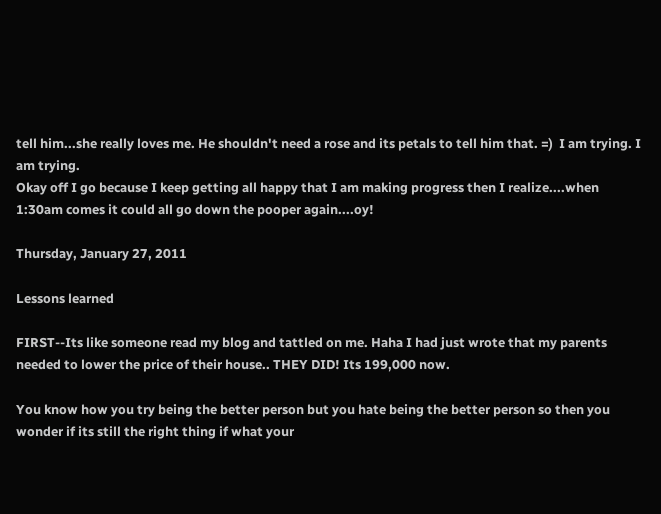tell him...she really loves me. He shouldn't need a rose and its petals to tell him that. =)  I am trying. I am trying.
Okay off I go because I keep getting all happy that I am making progress then I realize....when 1:30am comes it could all go down the pooper again....oy!

Thursday, January 27, 2011

Lessons learned

FIRST--Its like someone read my blog and tattled on me. Haha I had just wrote that my parents needed to lower the price of their house.. THEY DID! Its 199,000 now.

You know how you try being the better person but you hate being the better person so then you wonder if its still the right thing if what your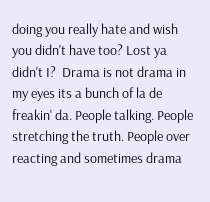doing you really hate and wish you didn't have too? Lost ya didn't I?  Drama is not drama in my eyes its a bunch of la de freakin' da. People talking. People stretching the truth. People over reacting and sometimes drama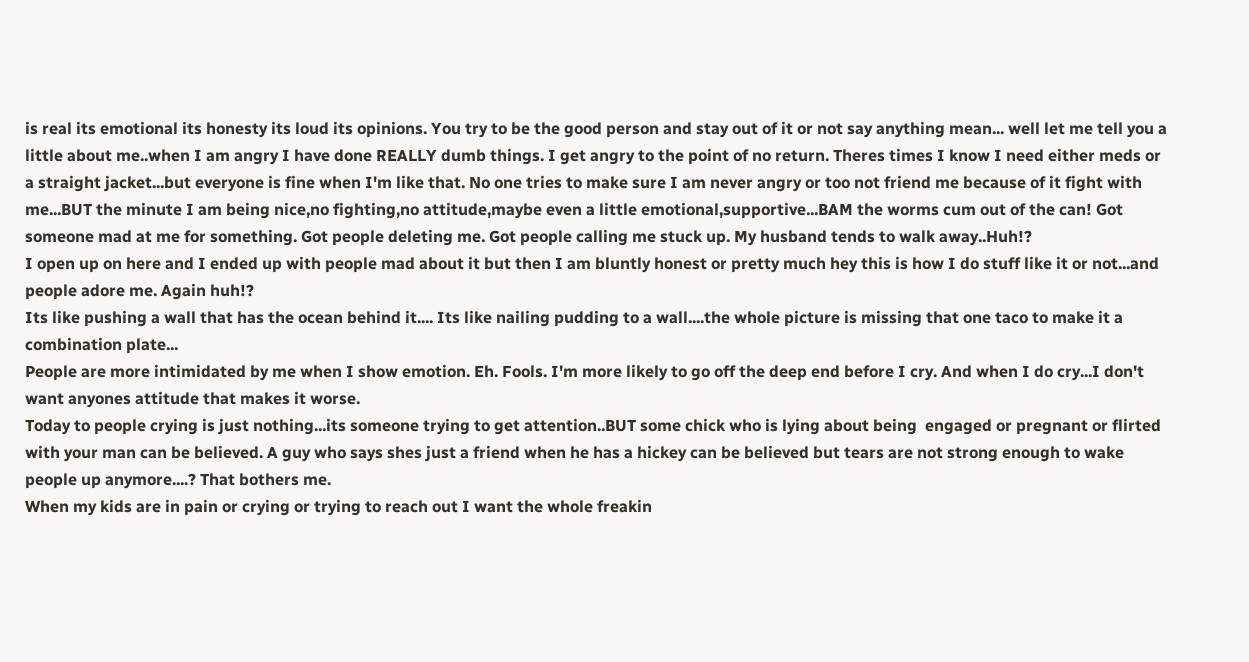is real its emotional its honesty its loud its opinions. You try to be the good person and stay out of it or not say anything mean... well let me tell you a little about me..when I am angry I have done REALLY dumb things. I get angry to the point of no return. Theres times I know I need either meds or a straight jacket...but everyone is fine when I'm like that. No one tries to make sure I am never angry or too not friend me because of it fight with me...BUT the minute I am being nice,no fighting,no attitude,maybe even a little emotional,supportive...BAM the worms cum out of the can! Got someone mad at me for something. Got people deleting me. Got people calling me stuck up. My husband tends to walk away..Huh!?
I open up on here and I ended up with people mad about it but then I am bluntly honest or pretty much hey this is how I do stuff like it or not...and people adore me. Again huh!?
Its like pushing a wall that has the ocean behind it.... Its like nailing pudding to a wall....the whole picture is missing that one taco to make it a combination plate...
People are more intimidated by me when I show emotion. Eh. Fools. I'm more likely to go off the deep end before I cry. And when I do cry...I don't want anyones attitude that makes it worse.
Today to people crying is just nothing...its someone trying to get attention..BUT some chick who is lying about being  engaged or pregnant or flirted with your man can be believed. A guy who says shes just a friend when he has a hickey can be believed but tears are not strong enough to wake people up anymore....? That bothers me.
When my kids are in pain or crying or trying to reach out I want the whole freakin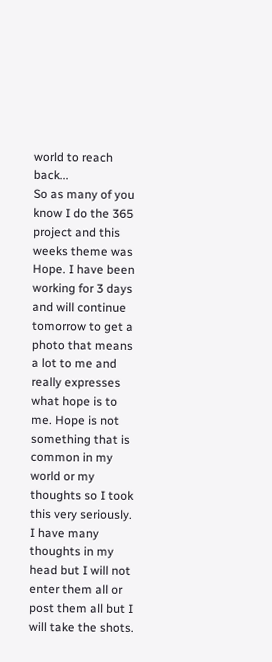world to reach back...
So as many of you know I do the 365 project and this weeks theme was Hope. I have been working for 3 days and will continue tomorrow to get a photo that means a lot to me and really expresses what hope is to me. Hope is not something that is common in my world or my thoughts so I took this very seriously. I have many thoughts in my head but I will not enter them all or post them all but I will take the shots.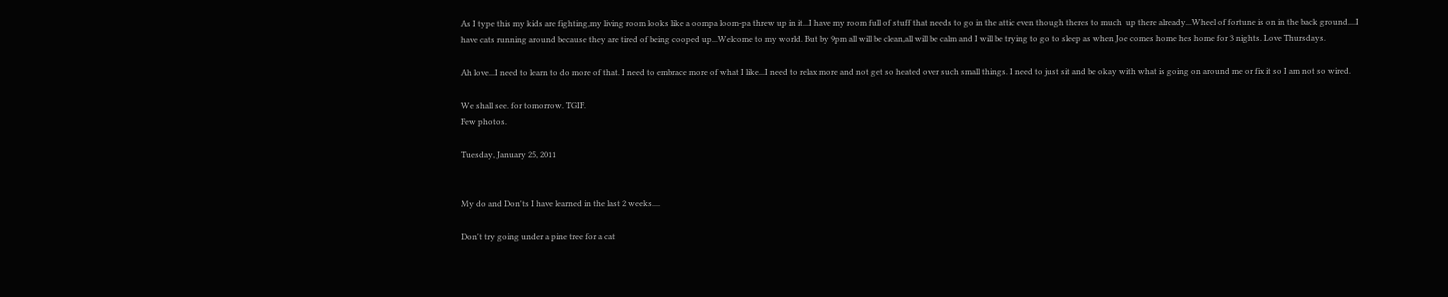As I type this my kids are fighting,my living room looks like a oompa loom-pa threw up in it...I have my room full of stuff that needs to go in the attic even though theres to much  up there already...Wheel of fortune is on in the back ground....I have cats running around because they are tired of being cooped up...Welcome to my world. But by 9pm all will be clean,all will be calm and I will be trying to go to sleep as when Joe comes home hes home for 3 nights. Love Thursdays.

Ah love...I need to learn to do more of that. I need to embrace more of what I like...I need to relax more and not get so heated over such small things. I need to just sit and be okay with what is going on around me or fix it so I am not so wired.

We shall see. for tomorrow. TGIF.
Few photos.

Tuesday, January 25, 2011


My do and Don'ts I have learned in the last 2 weeks....

Don't try going under a pine tree for a cat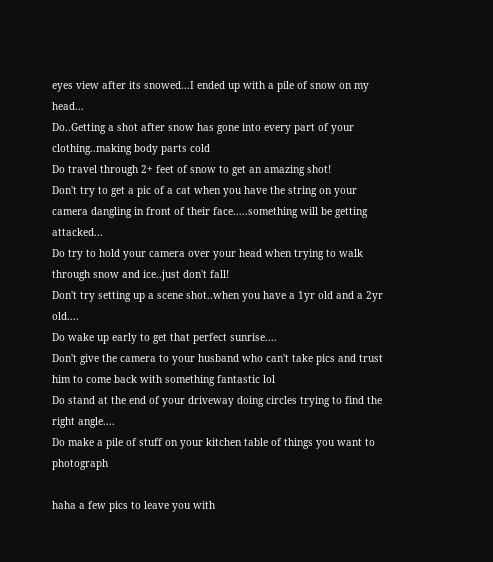eyes view after its snowed...I ended up with a pile of snow on my head...
Do..Getting a shot after snow has gone into every part of your clothing..making body parts cold
Do travel through 2+ feet of snow to get an amazing shot!
Don't try to get a pic of a cat when you have the string on your camera dangling in front of their face.....something will be getting attacked...
Do try to hold your camera over your head when trying to walk through snow and ice..just don't fall!
Don't try setting up a scene shot..when you have a 1yr old and a 2yr old....
Do wake up early to get that perfect sunrise....
Don't give the camera to your husband who can't take pics and trust him to come back with something fantastic lol
Do stand at the end of your driveway doing circles trying to find the right angle....
Do make a pile of stuff on your kitchen table of things you want to photograph

haha a few pics to leave you with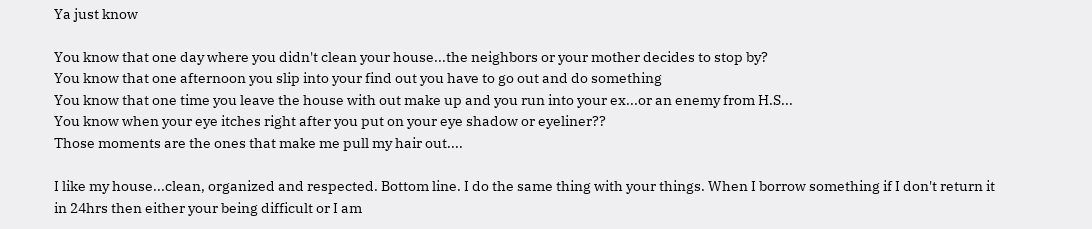Ya just know

You know that one day where you didn't clean your house...the neighbors or your mother decides to stop by?
You know that one afternoon you slip into your find out you have to go out and do something
You know that one time you leave the house with out make up and you run into your ex...or an enemy from H.S...
You know when your eye itches right after you put on your eye shadow or eyeliner??
Those moments are the ones that make me pull my hair out....

I like my house...clean, organized and respected. Bottom line. I do the same thing with your things. When I borrow something if I don't return it in 24hrs then either your being difficult or I am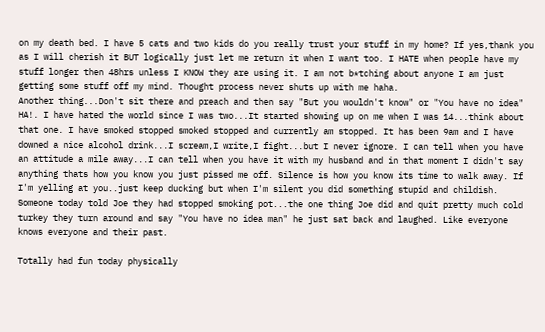on my death bed. I have 5 cats and two kids do you really trust your stuff in my home? If yes,thank you as I will cherish it BUT logically just let me return it when I want too. I HATE when people have my stuff longer then 48hrs unless I KNOW they are using it. I am not b*tching about anyone I am just getting some stuff off my mind. Thought process never shuts up with me haha.
Another thing...Don't sit there and preach and then say "But you wouldn't know" or "You have no idea" HA!. I have hated the world since I was two...It started showing up on me when I was 14...think about that one. I have smoked stopped smoked stopped and currently am stopped. It has been 9am and I have downed a nice alcohol drink...I scream,I write,I fight...but I never ignore. I can tell when you have an attitude a mile away...I can tell when you have it with my husband and in that moment I didn't say anything thats how you know you just pissed me off. Silence is how you know its time to walk away. If I'm yelling at you..just keep ducking but when I'm silent you did something stupid and childish.  Someone today told Joe they had stopped smoking pot...the one thing Joe did and quit pretty much cold turkey they turn around and say "You have no idea man" he just sat back and laughed. Like everyone knows everyone and their past.

Totally had fun today physically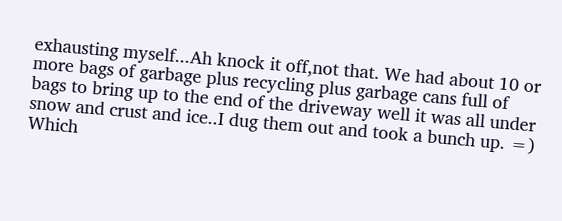exhausting myself...Ah knock it off,not that. We had about 10 or more bags of garbage plus recycling plus garbage cans full of bags to bring up to the end of the driveway well it was all under snow and crust and ice..I dug them out and took a bunch up. =)
Which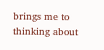brings me to thinking about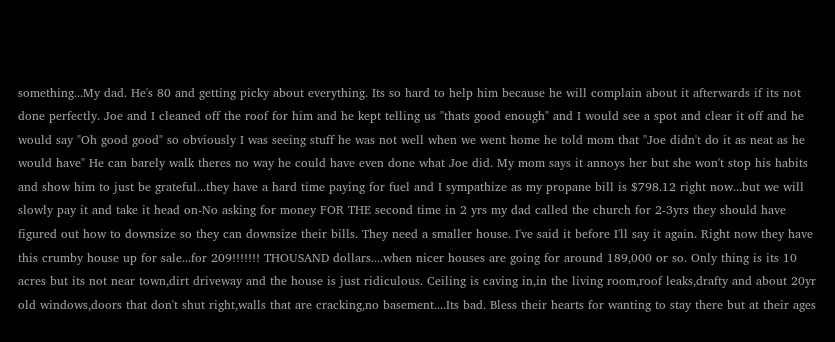something...My dad. He's 80 and getting picky about everything. Its so hard to help him because he will complain about it afterwards if its not done perfectly. Joe and I cleaned off the roof for him and he kept telling us "thats good enough" and I would see a spot and clear it off and he would say "Oh good good" so obviously I was seeing stuff he was not well when we went home he told mom that "Joe didn't do it as neat as he would have" He can barely walk theres no way he could have even done what Joe did. My mom says it annoys her but she won't stop his habits and show him to just be grateful...they have a hard time paying for fuel and I sympathize as my propane bill is $798.12 right now...but we will slowly pay it and take it head on-No asking for money FOR THE second time in 2 yrs my dad called the church for 2-3yrs they should have figured out how to downsize so they can downsize their bills. They need a smaller house. I've said it before I'll say it again. Right now they have this crumby house up for sale...for 209!!!!!!! THOUSAND dollars....when nicer houses are going for around 189,000 or so. Only thing is its 10 acres but its not near town,dirt driveway and the house is just ridiculous. Ceiling is caving in,in the living room,roof leaks,drafty and about 20yr old windows,doors that don't shut right,walls that are cracking,no basement....Its bad. Bless their hearts for wanting to stay there but at their ages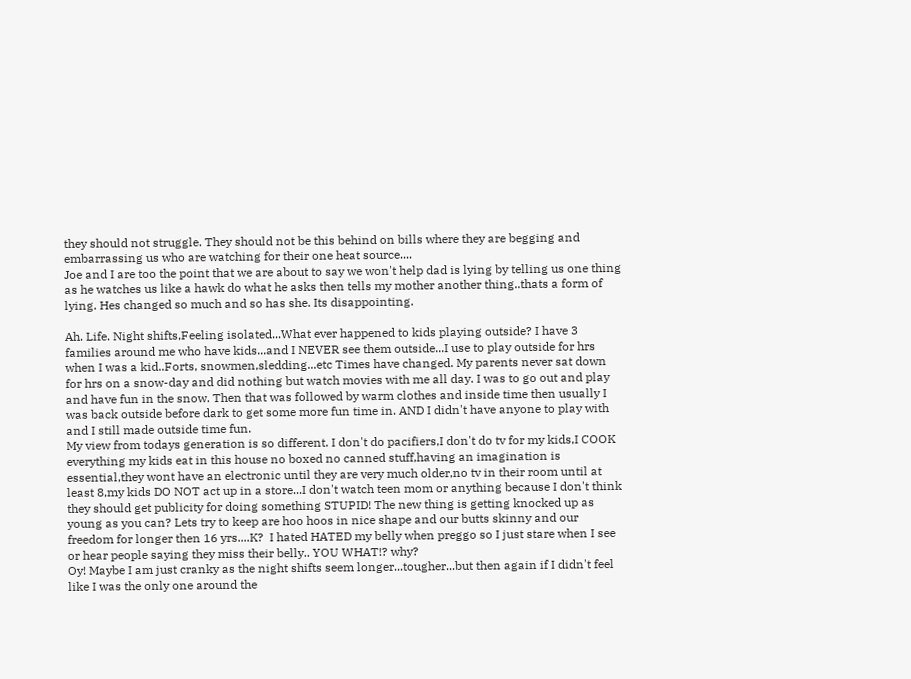they should not struggle. They should not be this behind on bills where they are begging and embarrassing us who are watching for their one heat source....
Joe and I are too the point that we are about to say we won't help dad is lying by telling us one thing as he watches us like a hawk do what he asks then tells my mother another thing..thats a form of lying. Hes changed so much and so has she. Its disappointing.

Ah. Life. Night shifts,Feeling isolated...What ever happened to kids playing outside? I have 3 families around me who have kids...and I NEVER see them outside...I use to play outside for hrs when I was a kid..Forts, snowmen,sledding...etc Times have changed. My parents never sat down for hrs on a snow-day and did nothing but watch movies with me all day. I was to go out and play and have fun in the snow. Then that was followed by warm clothes and inside time then usually I was back outside before dark to get some more fun time in. AND I didn't have anyone to play with and I still made outside time fun.
My view from todays generation is so different. I don't do pacifiers,I don't do tv for my kids,I COOK everything my kids eat in this house no boxed no canned stuff,having an imagination is essential,they wont have an electronic until they are very much older,no tv in their room until at least 8,my kids DO NOT act up in a store...I don't watch teen mom or anything because I don't think they should get publicity for doing something STUPID! The new thing is getting knocked up as young as you can? Lets try to keep are hoo hoos in nice shape and our butts skinny and our freedom for longer then 16 yrs....K?  I hated HATED my belly when preggo so I just stare when I see or hear people saying they miss their belly.. YOU WHAT!? why?
Oy! Maybe I am just cranky as the night shifts seem longer...tougher...but then again if I didn't feel like I was the only one around the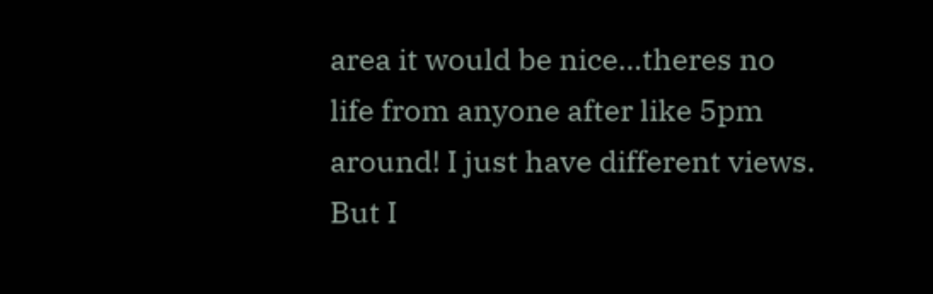area it would be nice...theres no life from anyone after like 5pm around! I just have different views. But I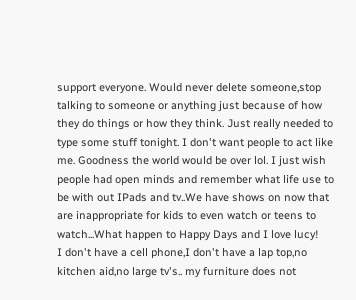support everyone. Would never delete someone,stop talking to someone or anything just because of how they do things or how they think. Just really needed to type some stuff tonight. I don't want people to act like me. Goodness the world would be over lol. I just wish people had open minds and remember what life use to be with out IPads and tv..We have shows on now that are inappropriate for kids to even watch or teens to watch...What happen to Happy Days and I love lucy!
I don't have a cell phone,I don't have a lap top,no kitchen aid,no large tv's.. my furniture does not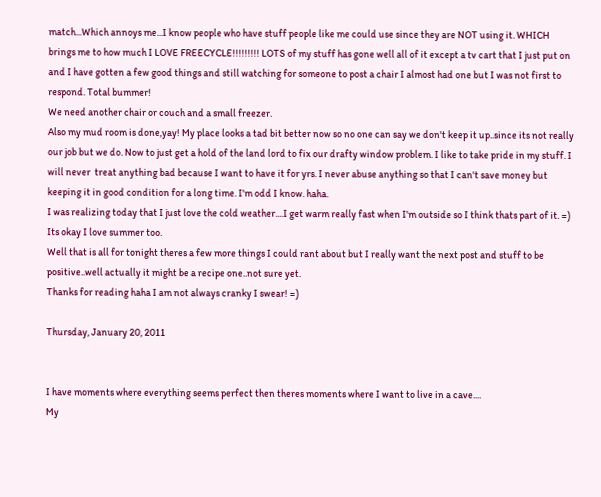match...Which annoys me...I know people who have stuff people like me could use since they are NOT using it. WHICH brings me to how much I LOVE FREECYCLE!!!!!!!!! LOTS of my stuff has gone well all of it except a tv cart that I just put on and I have gotten a few good things and still watching for someone to post a chair I almost had one but I was not first to respond. Total bummer!
We need another chair or couch and a small freezer.
Also my mud room is done,yay! My place looks a tad bit better now so no one can say we don't keep it up..since its not really our job but we do. Now to just get a hold of the land lord to fix our drafty window problem. I like to take pride in my stuff. I will never  treat anything bad because I want to have it for yrs. I never abuse anything so that I can't save money but keeping it in good condition for a long time. I'm odd I know. haha.
I was realizing today that I just love the cold weather....I get warm really fast when I'm outside so I think thats part of it. =) Its okay I love summer too.
Well that is all for tonight theres a few more things I could rant about but I really want the next post and stuff to be positive..well actually it might be a recipe one..not sure yet.
Thanks for reading haha I am not always cranky I swear! =)

Thursday, January 20, 2011


I have moments where everything seems perfect then theres moments where I want to live in a cave....
My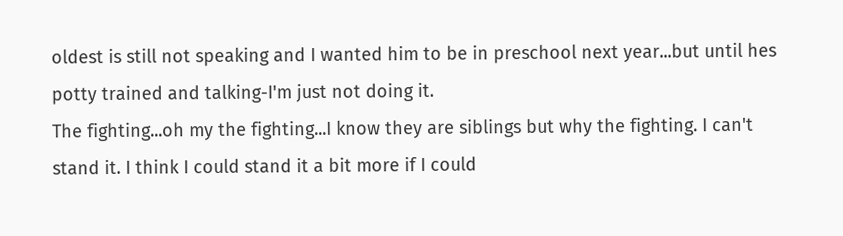oldest is still not speaking and I wanted him to be in preschool next year...but until hes potty trained and talking-I'm just not doing it.
The fighting...oh my the fighting...I know they are siblings but why the fighting. I can't stand it. I think I could stand it a bit more if I could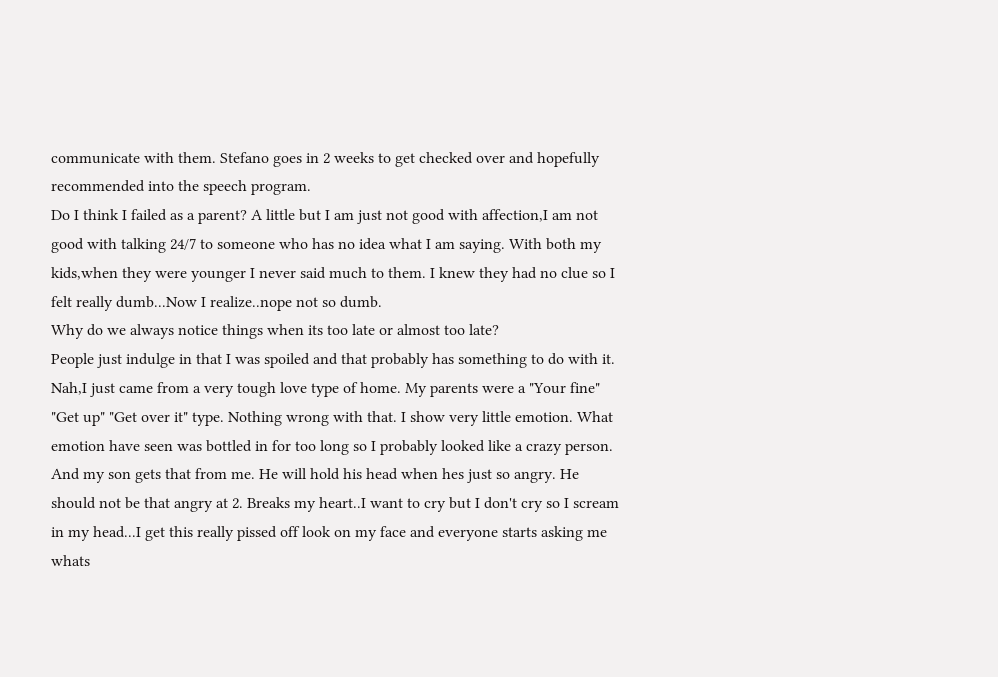communicate with them. Stefano goes in 2 weeks to get checked over and hopefully recommended into the speech program.
Do I think I failed as a parent? A little but I am just not good with affection,I am not good with talking 24/7 to someone who has no idea what I am saying. With both my kids,when they were younger I never said much to them. I knew they had no clue so I felt really dumb...Now I realize..nope not so dumb.
Why do we always notice things when its too late or almost too late?
People just indulge in that I was spoiled and that probably has something to do with it. Nah,I just came from a very tough love type of home. My parents were a "Your fine" "Get up" "Get over it" type. Nothing wrong with that. I show very little emotion. What emotion have seen was bottled in for too long so I probably looked like a crazy person. And my son gets that from me. He will hold his head when hes just so angry. He should not be that angry at 2. Breaks my heart..I want to cry but I don't cry so I scream in my head...I get this really pissed off look on my face and everyone starts asking me whats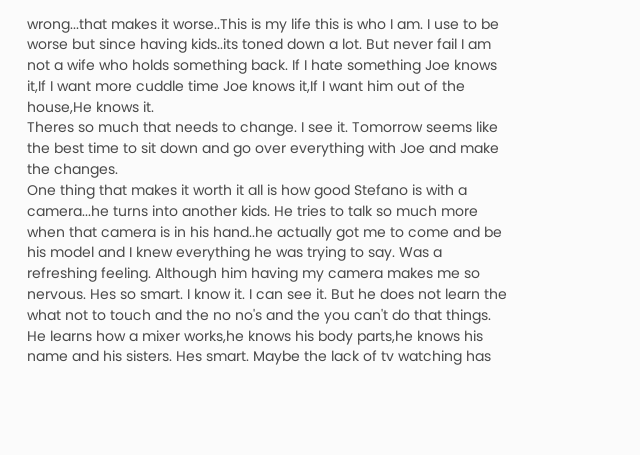wrong...that makes it worse..This is my life this is who I am. I use to be worse but since having kids..its toned down a lot. But never fail I am not a wife who holds something back. If I hate something Joe knows it,If I want more cuddle time Joe knows it,If I want him out of the house,He knows it.
Theres so much that needs to change. I see it. Tomorrow seems like the best time to sit down and go over everything with Joe and make the changes.
One thing that makes it worth it all is how good Stefano is with a camera...he turns into another kids. He tries to talk so much more when that camera is in his hand..he actually got me to come and be his model and I knew everything he was trying to say. Was a refreshing feeling. Although him having my camera makes me so nervous. Hes so smart. I know it. I can see it. But he does not learn the what not to touch and the no no's and the you can't do that things. He learns how a mixer works,he knows his body parts,he knows his name and his sisters. Hes smart. Maybe the lack of tv watching has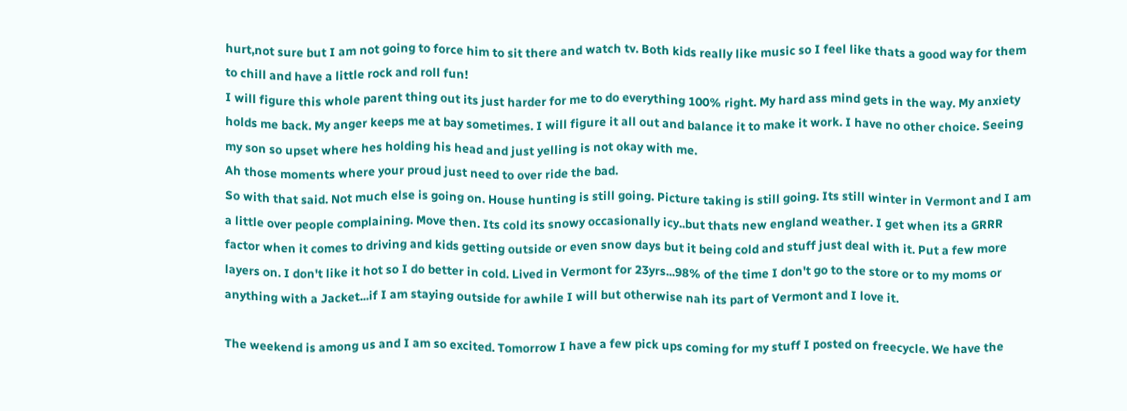hurt,not sure but I am not going to force him to sit there and watch tv. Both kids really like music so I feel like thats a good way for them to chill and have a little rock and roll fun!
I will figure this whole parent thing out its just harder for me to do everything 100% right. My hard ass mind gets in the way. My anxiety holds me back. My anger keeps me at bay sometimes. I will figure it all out and balance it to make it work. I have no other choice. Seeing my son so upset where hes holding his head and just yelling is not okay with me.
Ah those moments where your proud just need to over ride the bad.
So with that said. Not much else is going on. House hunting is still going. Picture taking is still going. Its still winter in Vermont and I am a little over people complaining. Move then. Its cold its snowy occasionally icy..but thats new england weather. I get when its a GRRR factor when it comes to driving and kids getting outside or even snow days but it being cold and stuff just deal with it. Put a few more layers on. I don't like it hot so I do better in cold. Lived in Vermont for 23yrs...98% of the time I don't go to the store or to my moms or anything with a Jacket...if I am staying outside for awhile I will but otherwise nah its part of Vermont and I love it.

The weekend is among us and I am so excited. Tomorrow I have a few pick ups coming for my stuff I posted on freecycle. We have the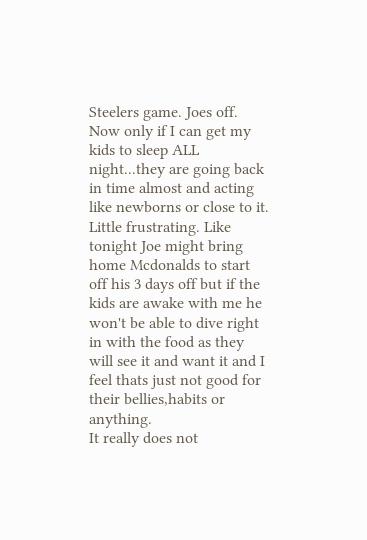Steelers game. Joes off.
Now only if I can get my kids to sleep ALL night...they are going back in time almost and acting like newborns or close to it. Little frustrating. Like tonight Joe might bring home Mcdonalds to start off his 3 days off but if the kids are awake with me he won't be able to dive right in with the food as they will see it and want it and I feel thats just not good for their bellies,habits or anything.
It really does not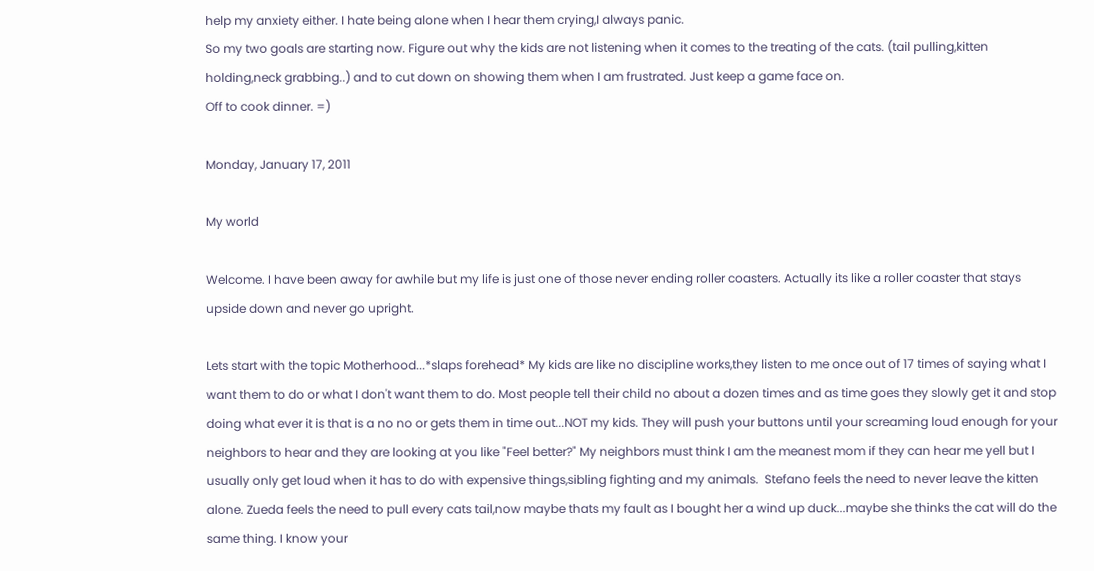help my anxiety either. I hate being alone when I hear them crying,I always panic.
So my two goals are starting now. Figure out why the kids are not listening when it comes to the treating of the cats. (tail pulling,kitten holding,neck grabbing..) and to cut down on showing them when I am frustrated. Just keep a game face on.
Off to cook dinner. =)

Monday, January 17, 2011

My world

Welcome. I have been away for awhile but my life is just one of those never ending roller coasters. Actually its like a roller coaster that stays upside down and never go upright.

Lets start with the topic Motherhood...*slaps forehead* My kids are like no discipline works,they listen to me once out of 17 times of saying what I want them to do or what I don't want them to do. Most people tell their child no about a dozen times and as time goes they slowly get it and stop doing what ever it is that is a no no or gets them in time out...NOT my kids. They will push your buttons until your screaming loud enough for your neighbors to hear and they are looking at you like "Feel better?" My neighbors must think I am the meanest mom if they can hear me yell but I usually only get loud when it has to do with expensive things,sibling fighting and my animals.  Stefano feels the need to never leave the kitten alone. Zueda feels the need to pull every cats tail,now maybe thats my fault as I bought her a wind up duck...maybe she thinks the cat will do the same thing. I know your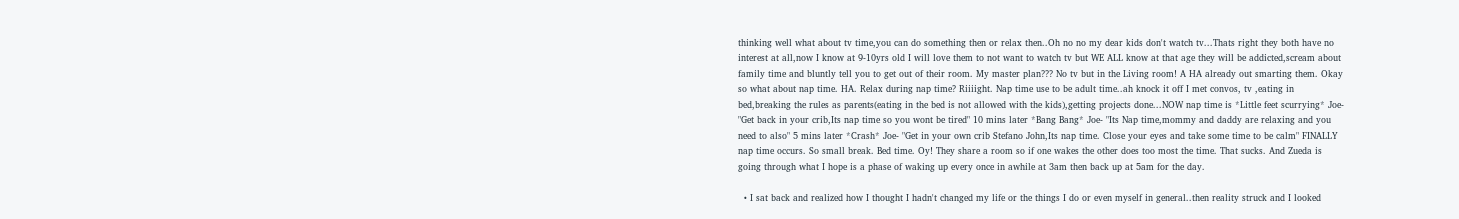thinking well what about tv time,you can do something then or relax then..Oh no no my dear kids don't watch tv...Thats right they both have no interest at all,now I know at 9-10yrs old I will love them to not want to watch tv but WE ALL know at that age they will be addicted,scream about family time and bluntly tell you to get out of their room. My master plan??? No tv but in the Living room! A HA already out smarting them. Okay so what about nap time. HA. Relax during nap time? Riiiight. Nap time use to be adult time..ah knock it off I met convos, tv ,eating in bed,breaking the rules as parents(eating in the bed is not allowed with the kids),getting projects done...NOW nap time is *Little feet scurrying* Joe- "Get back in your crib,Its nap time so you wont be tired" 10 mins later *Bang Bang* Joe- "Its Nap time,mommy and daddy are relaxing and you need to also" 5 mins later *Crash* Joe- "Get in your own crib Stefano John,Its nap time. Close your eyes and take some time to be calm" FINALLY nap time occurs. So small break. Bed time. Oy! They share a room so if one wakes the other does too most the time. That sucks. And Zueda is going through what I hope is a phase of waking up every once in awhile at 3am then back up at 5am for the day.

  • I sat back and realized how I thought I hadn't changed my life or the things I do or even myself in general..then reality struck and I looked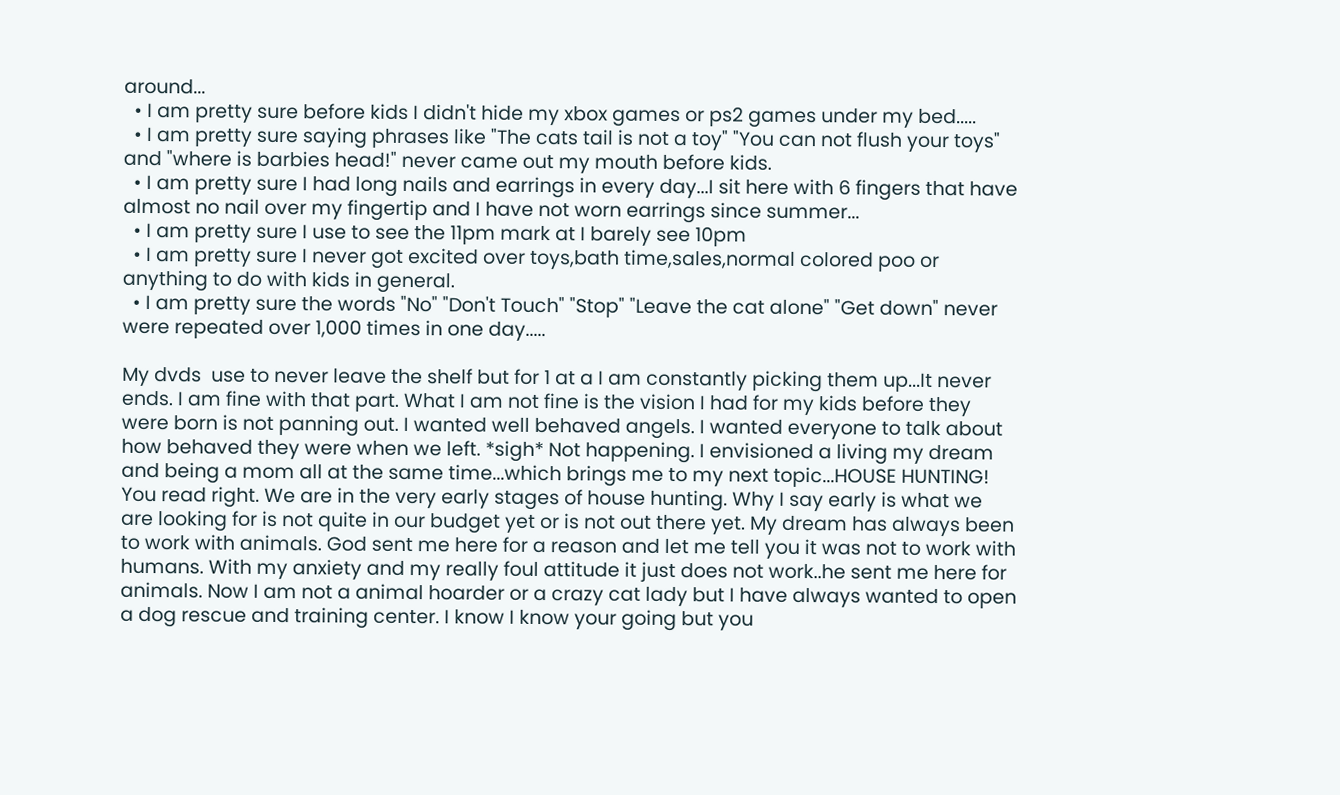around...
  • I am pretty sure before kids I didn't hide my xbox games or ps2 games under my bed.....
  • I am pretty sure saying phrases like "The cats tail is not a toy" "You can not flush your toys" and "where is barbies head!" never came out my mouth before kids.
  • I am pretty sure I had long nails and earrings in every day...I sit here with 6 fingers that have almost no nail over my fingertip and I have not worn earrings since summer...
  • I am pretty sure I use to see the 11pm mark at I barely see 10pm
  • I am pretty sure I never got excited over toys,bath time,sales,normal colored poo or anything to do with kids in general.
  • I am pretty sure the words "No" "Don't Touch" "Stop" "Leave the cat alone" "Get down" never were repeated over 1,000 times in one day.....

My dvds  use to never leave the shelf but for 1 at a I am constantly picking them up...It never ends. I am fine with that part. What I am not fine is the vision I had for my kids before they were born is not panning out. I wanted well behaved angels. I wanted everyone to talk about how behaved they were when we left. *sigh* Not happening. I envisioned a living my dream and being a mom all at the same time...which brings me to my next topic...HOUSE HUNTING!
You read right. We are in the very early stages of house hunting. Why I say early is what we are looking for is not quite in our budget yet or is not out there yet. My dream has always been to work with animals. God sent me here for a reason and let me tell you it was not to work with humans. With my anxiety and my really foul attitude it just does not work..he sent me here for animals. Now I am not a animal hoarder or a crazy cat lady but I have always wanted to open a dog rescue and training center. I know I know your going but you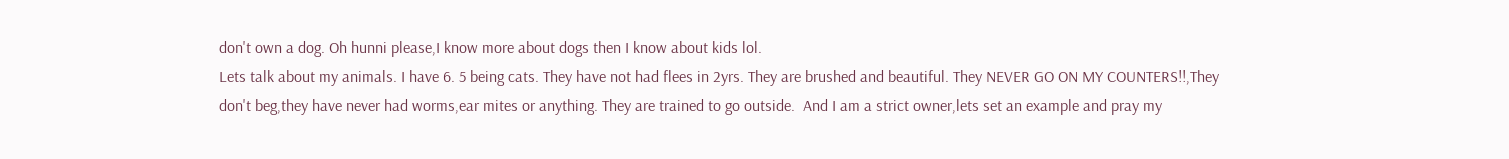don't own a dog. Oh hunni please,I know more about dogs then I know about kids lol.
Lets talk about my animals. I have 6. 5 being cats. They have not had flees in 2yrs. They are brushed and beautiful. They NEVER GO ON MY COUNTERS!!,They don't beg,they have never had worms,ear mites or anything. They are trained to go outside.  And I am a strict owner,lets set an example and pray my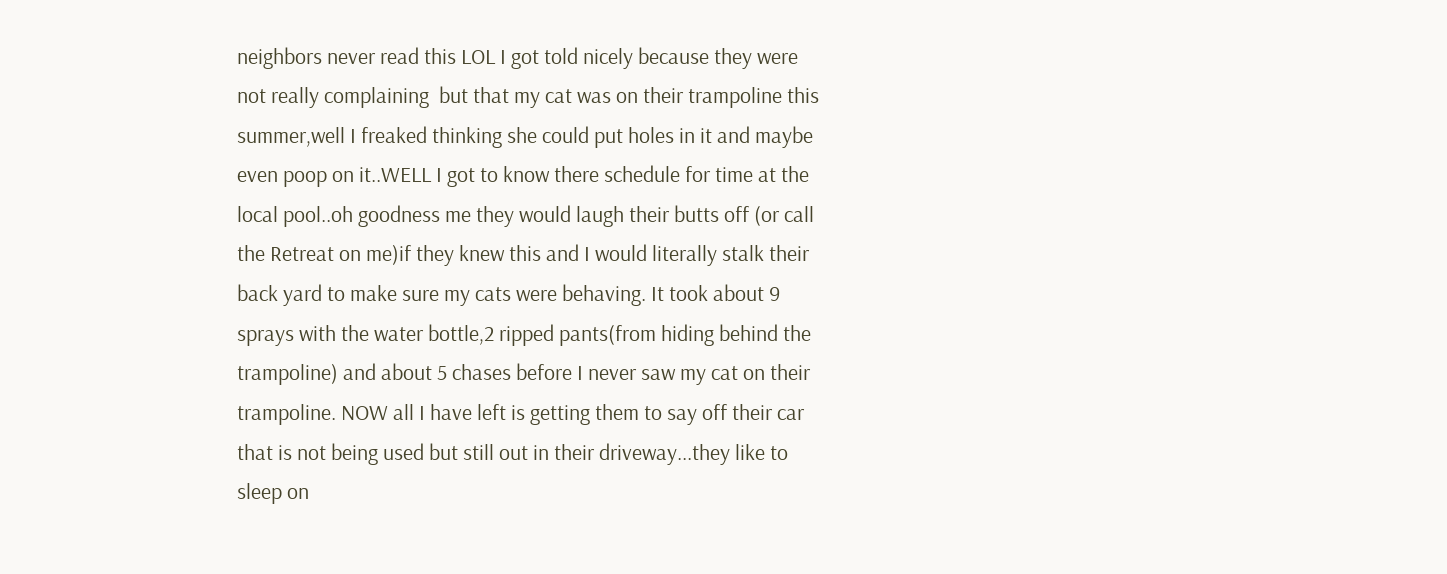neighbors never read this LOL I got told nicely because they were not really complaining  but that my cat was on their trampoline this summer,well I freaked thinking she could put holes in it and maybe even poop on it..WELL I got to know there schedule for time at the local pool..oh goodness me they would laugh their butts off (or call the Retreat on me)if they knew this and I would literally stalk their back yard to make sure my cats were behaving. It took about 9 sprays with the water bottle,2 ripped pants(from hiding behind the trampoline) and about 5 chases before I never saw my cat on their trampoline. NOW all I have left is getting them to say off their car that is not being used but still out in their driveway...they like to sleep on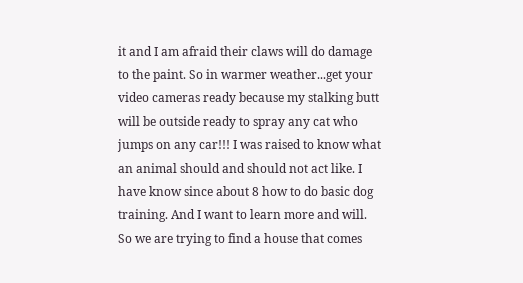it and I am afraid their claws will do damage to the paint. So in warmer weather...get your video cameras ready because my stalking butt will be outside ready to spray any cat who jumps on any car!!! I was raised to know what an animal should and should not act like. I have know since about 8 how to do basic dog training. And I want to learn more and will. So we are trying to find a house that comes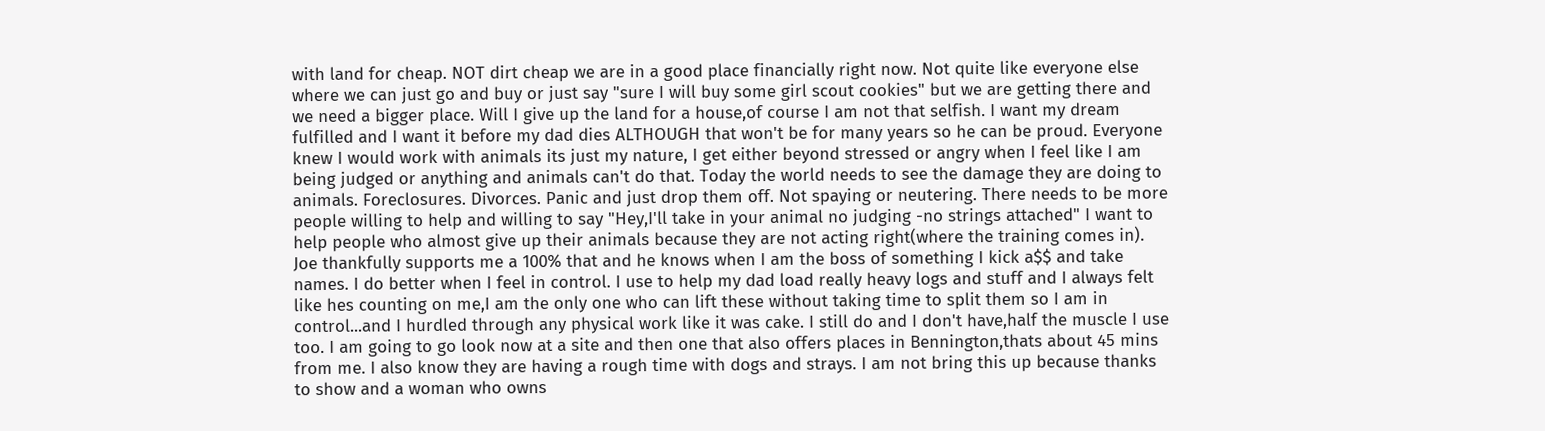with land for cheap. NOT dirt cheap we are in a good place financially right now. Not quite like everyone else where we can just go and buy or just say "sure I will buy some girl scout cookies" but we are getting there and we need a bigger place. Will I give up the land for a house,of course I am not that selfish. I want my dream fulfilled and I want it before my dad dies ALTHOUGH that won't be for many years so he can be proud. Everyone knew I would work with animals its just my nature, I get either beyond stressed or angry when I feel like I am being judged or anything and animals can't do that. Today the world needs to see the damage they are doing to animals. Foreclosures. Divorces. Panic and just drop them off. Not spaying or neutering. There needs to be more people willing to help and willing to say "Hey,I'll take in your animal no judging -no strings attached" I want to help people who almost give up their animals because they are not acting right(where the training comes in). Joe thankfully supports me a 100% that and he knows when I am the boss of something I kick a$$ and take names. I do better when I feel in control. I use to help my dad load really heavy logs and stuff and I always felt like hes counting on me,I am the only one who can lift these without taking time to split them so I am in control...and I hurdled through any physical work like it was cake. I still do and I don't have,half the muscle I use too. I am going to go look now at a site and then one that also offers places in Bennington,thats about 45 mins from me. I also know they are having a rough time with dogs and strays. I am not bring this up because thanks to show and a woman who owns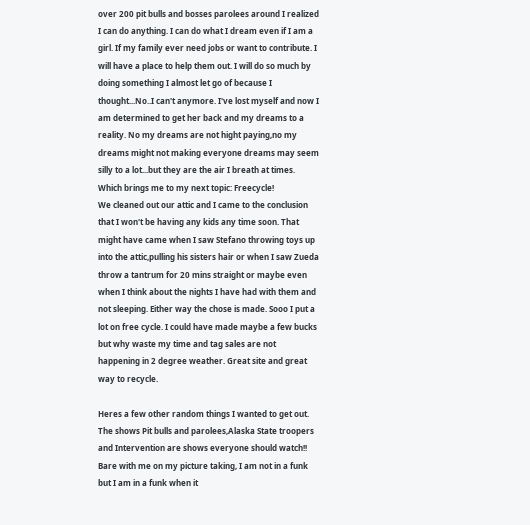over 200 pit bulls and bosses parolees around I realized I can do anything. I can do what I dream even if I am a girl. If my family ever need jobs or want to contribute. I will have a place to help them out. I will do so much by doing something I almost let go of because I thought...No..I can't anymore. I've lost myself and now I am determined to get her back and my dreams to a reality. No my dreams are not hight paying,no my dreams might not making everyone dreams may seem silly to a lot...but they are the air I breath at times.
Which brings me to my next topic: Freecycle!
We cleaned out our attic and I came to the conclusion that I won't be having any kids any time soon. That might have came when I saw Stefano throwing toys up into the attic,pulling his sisters hair or when I saw Zueda throw a tantrum for 20 mins straight or maybe even when I think about the nights I have had with them and not sleeping. Either way the chose is made. Sooo I put a lot on free cycle. I could have made maybe a few bucks but why waste my time and tag sales are not happening in 2 degree weather. Great site and great way to recycle.

Heres a few other random things I wanted to get out.
The shows Pit bulls and parolees,Alaska State troopers and Intervention are shows everyone should watch!!
Bare with me on my picture taking, I am not in a funk but I am in a funk when it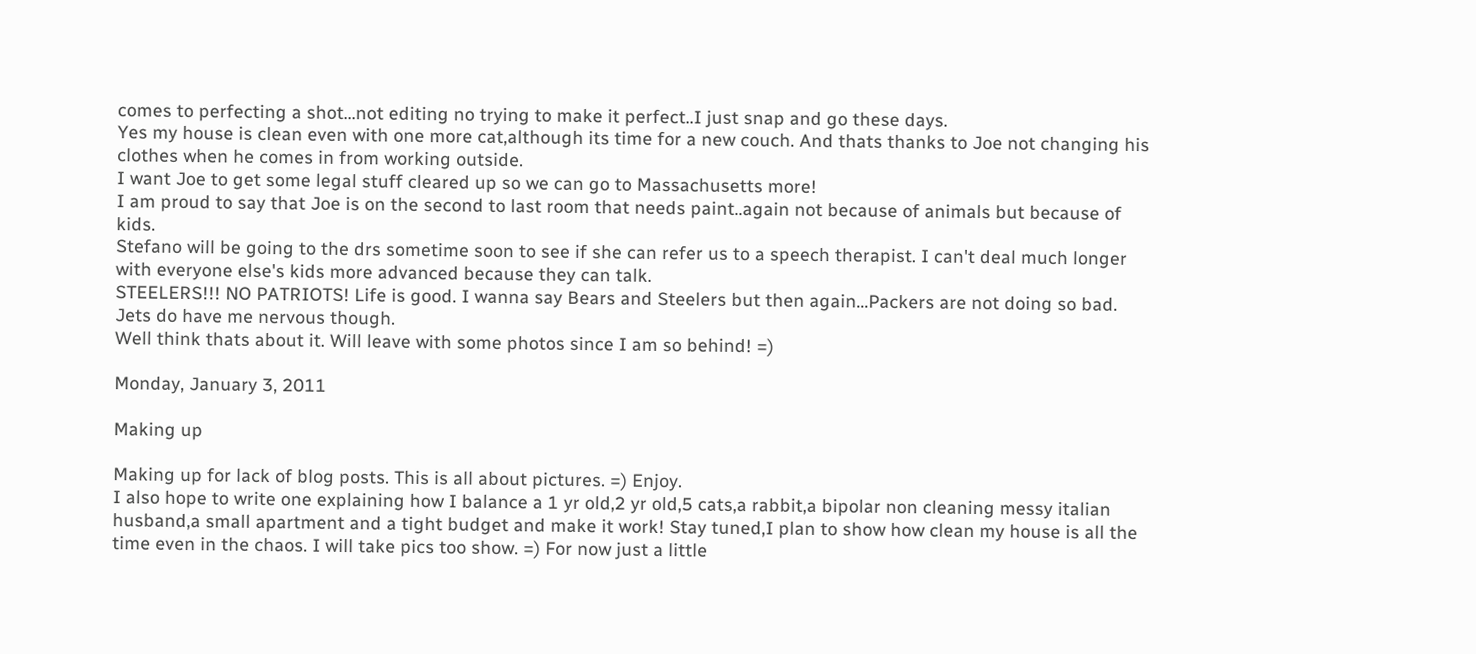comes to perfecting a shot...not editing no trying to make it perfect..I just snap and go these days.
Yes my house is clean even with one more cat,although its time for a new couch. And thats thanks to Joe not changing his clothes when he comes in from working outside.
I want Joe to get some legal stuff cleared up so we can go to Massachusetts more!
I am proud to say that Joe is on the second to last room that needs paint..again not because of animals but because of kids.
Stefano will be going to the drs sometime soon to see if she can refer us to a speech therapist. I can't deal much longer with everyone else's kids more advanced because they can talk.
STEELERS!!! NO PATRIOTS! Life is good. I wanna say Bears and Steelers but then again...Packers are not doing so bad. Jets do have me nervous though.
Well think thats about it. Will leave with some photos since I am so behind! =)

Monday, January 3, 2011

Making up

Making up for lack of blog posts. This is all about pictures. =) Enjoy.
I also hope to write one explaining how I balance a 1 yr old,2 yr old,5 cats,a rabbit,a bipolar non cleaning messy italian husband,a small apartment and a tight budget and make it work! Stay tuned,I plan to show how clean my house is all the time even in the chaos. I will take pics too show. =) For now just a little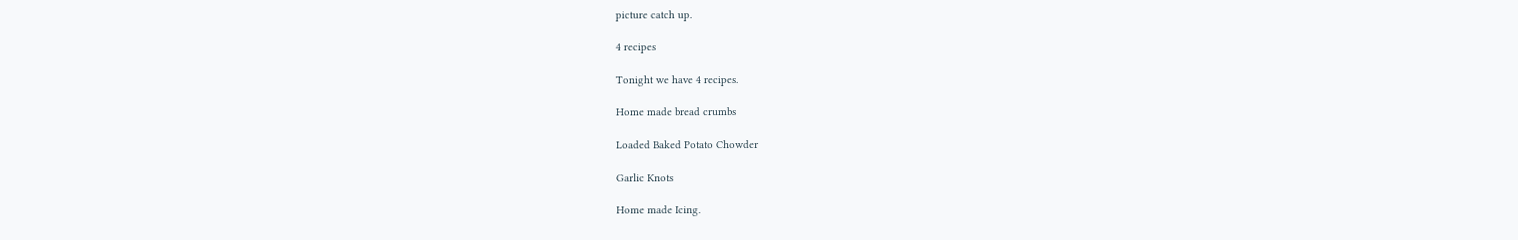picture catch up.

4 recipes

Tonight we have 4 recipes.

Home made bread crumbs

Loaded Baked Potato Chowder

Garlic Knots

Home made Icing.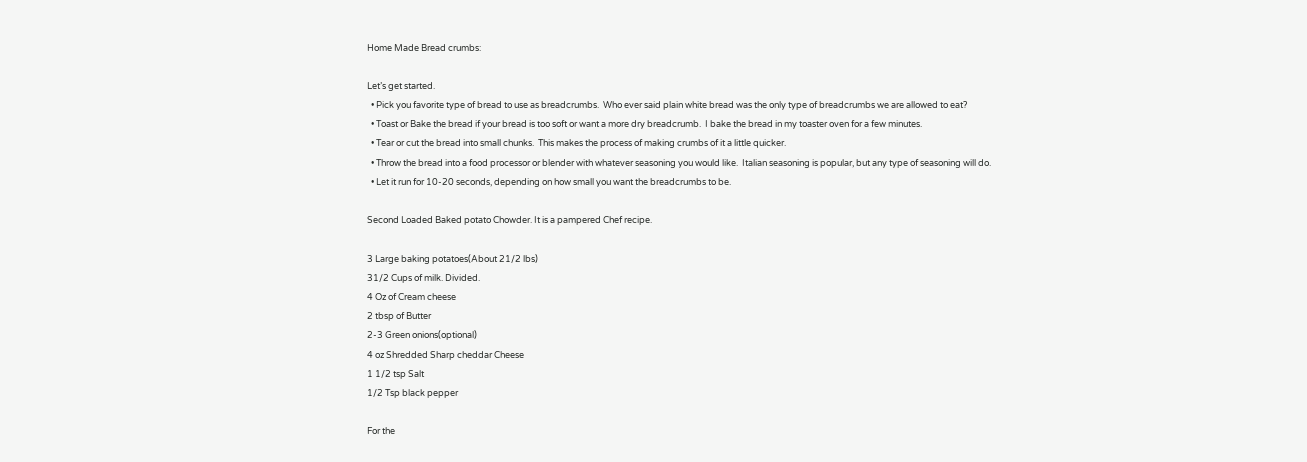Home Made Bread crumbs:

Let’s get started.
  • Pick you favorite type of bread to use as breadcrumbs.  Who ever said plain white bread was the only type of breadcrumbs we are allowed to eat?
  • Toast or Bake the bread if your bread is too soft or want a more dry breadcrumb.  I bake the bread in my toaster oven for a few minutes.
  • Tear or cut the bread into small chunks.  This makes the process of making crumbs of it a little quicker.
  • Throw the bread into a food processor or blender with whatever seasoning you would like.  Italian seasoning is popular, but any type of seasoning will do.
  • Let it run for 10-20 seconds, depending on how small you want the breadcrumbs to be.

Second Loaded Baked potato Chowder. It is a pampered Chef recipe.

3 Large baking potatoes(About 21/2 lbs)
31/2 Cups of milk. Divided.
4 Oz of Cream cheese
2 tbsp of Butter
2-3 Green onions(optional)
4 oz Shredded Sharp cheddar Cheese
1 1/2 tsp Salt
1/2 Tsp black pepper

For the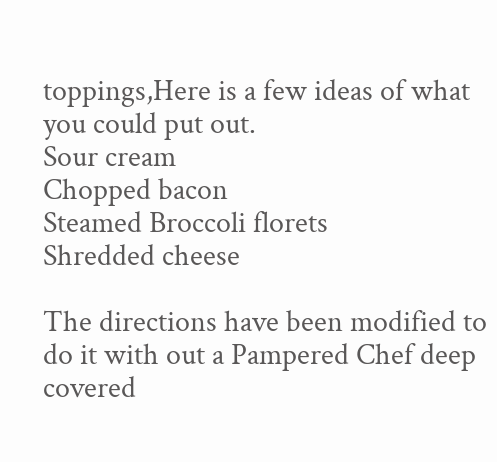toppings,Here is a few ideas of what you could put out.
Sour cream
Chopped bacon
Steamed Broccoli florets
Shredded cheese

The directions have been modified to do it with out a Pampered Chef deep covered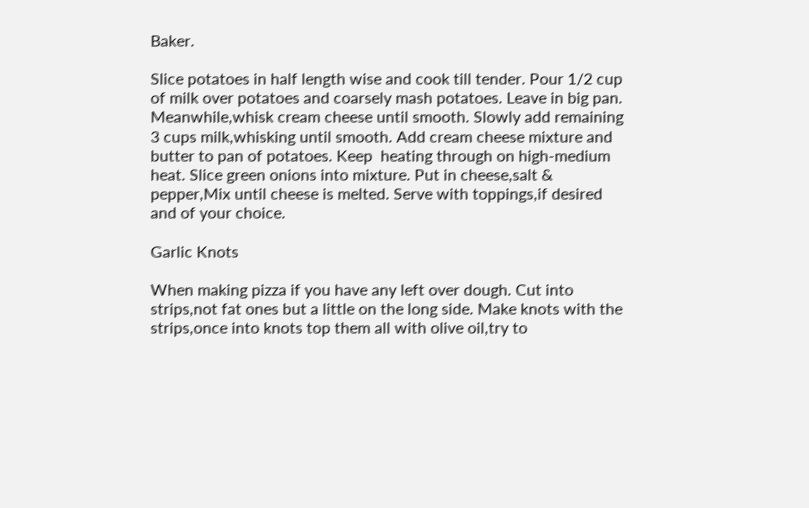Baker.

Slice potatoes in half length wise and cook till tender. Pour 1/2 cup of milk over potatoes and coarsely mash potatoes. Leave in big pan.
Meanwhile,whisk cream cheese until smooth. Slowly add remaining 3 cups milk,whisking until smooth. Add cream cheese mixture and butter to pan of potatoes. Keep  heating through on high-medium heat. Slice green onions into mixture. Put in cheese,salt & pepper,Mix until cheese is melted. Serve with toppings,if desired and of your choice.

Garlic Knots

When making pizza if you have any left over dough. Cut into strips,not fat ones but a little on the long side. Make knots with the strips,once into knots top them all with olive oil,try to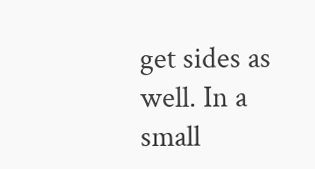get sides as well. In a small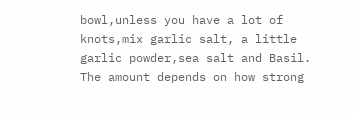bowl,unless you have a lot of knots,mix garlic salt, a little garlic powder,sea salt and Basil. The amount depends on how strong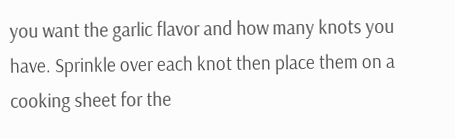you want the garlic flavor and how many knots you have. Sprinkle over each knot then place them on a cooking sheet for the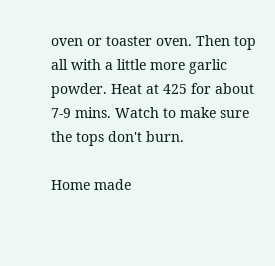oven or toaster oven. Then top all with a little more garlic powder. Heat at 425 for about 7-9 mins. Watch to make sure the tops don't burn.

Home made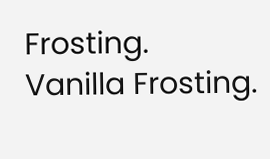Frosting.
Vanilla Frosting.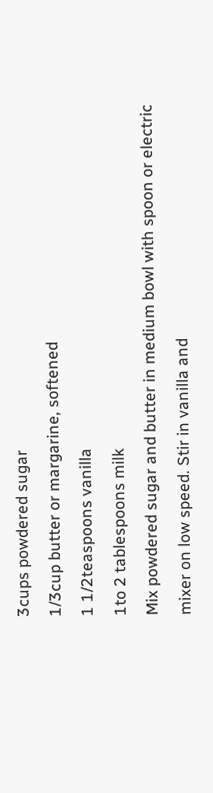3cups powdered sugar
1/3cup butter or margarine, softened
1 1/2teaspoons vanilla
1to 2 tablespoons milk
Mix powdered sugar and butter in medium bowl with spoon or electric mixer on low speed. Stir in vanilla and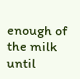enough of the milk until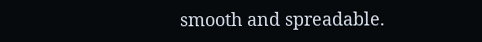smooth and spreadable.